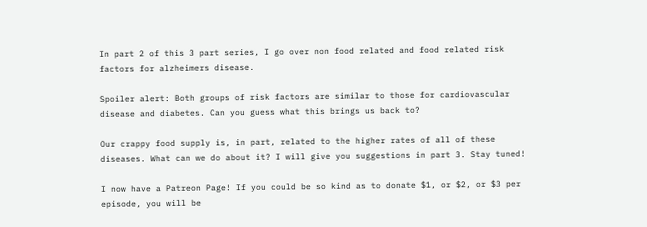In part 2 of this 3 part series, I go over non food related and food related risk factors for alzheimers disease.

Spoiler alert: Both groups of risk factors are similar to those for cardiovascular disease and diabetes. Can you guess what this brings us back to?

Our crappy food supply is, in part, related to the higher rates of all of these diseases. What can we do about it? I will give you suggestions in part 3. Stay tuned!

I now have a Patreon Page! If you could be so kind as to donate $1, or $2, or $3 per episode, you will be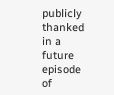publicly thanked in a future episode of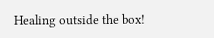Healing outside the box!